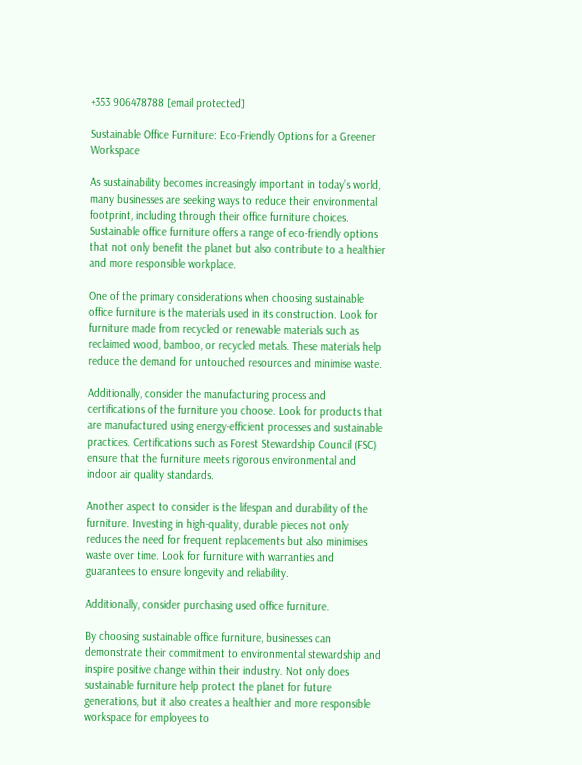+353 906478788 [email protected]

Sustainable Office Furniture: Eco-Friendly Options for a Greener Workspace

As sustainability becomes increasingly important in today’s world, many businesses are seeking ways to reduce their environmental footprint, including through their office furniture choices. Sustainable office furniture offers a range of eco-friendly options that not only benefit the planet but also contribute to a healthier and more responsible workplace.

One of the primary considerations when choosing sustainable office furniture is the materials used in its construction. Look for furniture made from recycled or renewable materials such as reclaimed wood, bamboo, or recycled metals. These materials help reduce the demand for untouched resources and minimise waste.

Additionally, consider the manufacturing process and certifications of the furniture you choose. Look for products that are manufactured using energy-efficient processes and sustainable practices. Certifications such as Forest Stewardship Council (FSC) ensure that the furniture meets rigorous environmental and indoor air quality standards.

Another aspect to consider is the lifespan and durability of the furniture. Investing in high-quality, durable pieces not only reduces the need for frequent replacements but also minimises waste over time. Look for furniture with warranties and guarantees to ensure longevity and reliability.

Additionally, consider purchasing used office furniture.

By choosing sustainable office furniture, businesses can demonstrate their commitment to environmental stewardship and inspire positive change within their industry. Not only does sustainable furniture help protect the planet for future generations, but it also creates a healthier and more responsible workspace for employees to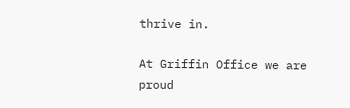thrive in.

At Griffin Office we are proud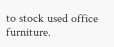to stock used office furniture.